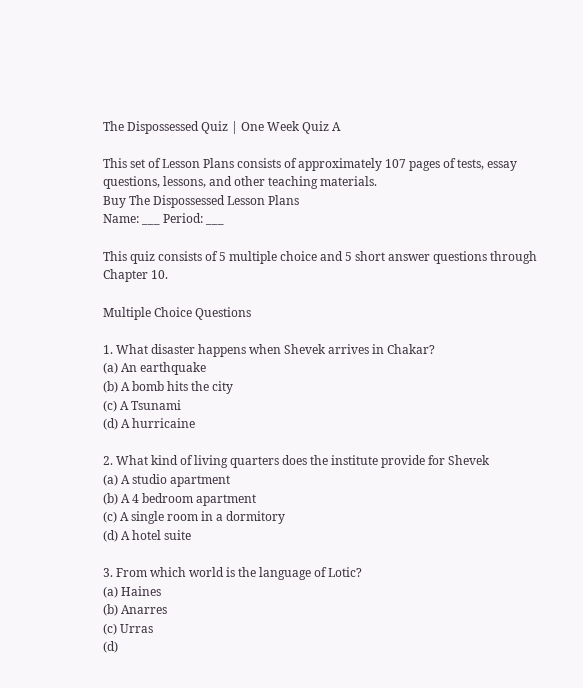The Dispossessed Quiz | One Week Quiz A

This set of Lesson Plans consists of approximately 107 pages of tests, essay questions, lessons, and other teaching materials.
Buy The Dispossessed Lesson Plans
Name: ___ Period: ___

This quiz consists of 5 multiple choice and 5 short answer questions through Chapter 10.

Multiple Choice Questions

1. What disaster happens when Shevek arrives in Chakar?
(a) An earthquake
(b) A bomb hits the city
(c) A Tsunami
(d) A hurricaine

2. What kind of living quarters does the institute provide for Shevek
(a) A studio apartment
(b) A 4 bedroom apartment
(c) A single room in a dormitory
(d) A hotel suite

3. From which world is the language of Lotic?
(a) Haines
(b) Anarres
(c) Urras
(d)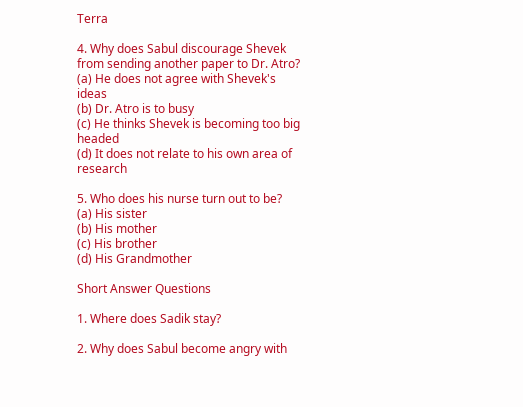Terra

4. Why does Sabul discourage Shevek from sending another paper to Dr. Atro?
(a) He does not agree with Shevek's ideas
(b) Dr. Atro is to busy
(c) He thinks Shevek is becoming too big headed
(d) It does not relate to his own area of research

5. Who does his nurse turn out to be?
(a) His sister
(b) His mother
(c) His brother
(d) His Grandmother

Short Answer Questions

1. Where does Sadik stay?

2. Why does Sabul become angry with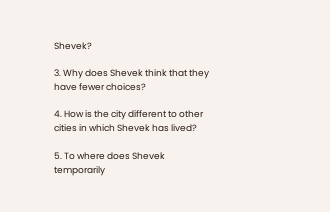Shevek?

3. Why does Shevek think that they have fewer choices?

4. How is the city different to other cities in which Shevek has lived?

5. To where does Shevek temporarily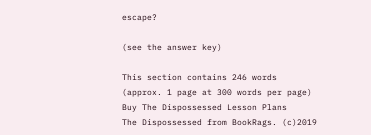escape?

(see the answer key)

This section contains 246 words
(approx. 1 page at 300 words per page)
Buy The Dispossessed Lesson Plans
The Dispossessed from BookRags. (c)2019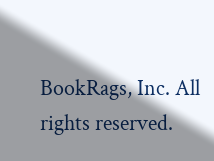BookRags, Inc. All rights reserved.